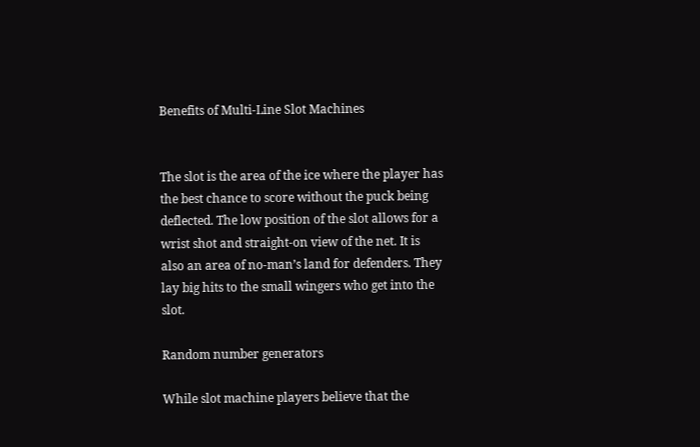Benefits of Multi-Line Slot Machines


The slot is the area of the ice where the player has the best chance to score without the puck being deflected. The low position of the slot allows for a wrist shot and straight-on view of the net. It is also an area of no-man’s land for defenders. They lay big hits to the small wingers who get into the slot.

Random number generators

While slot machine players believe that the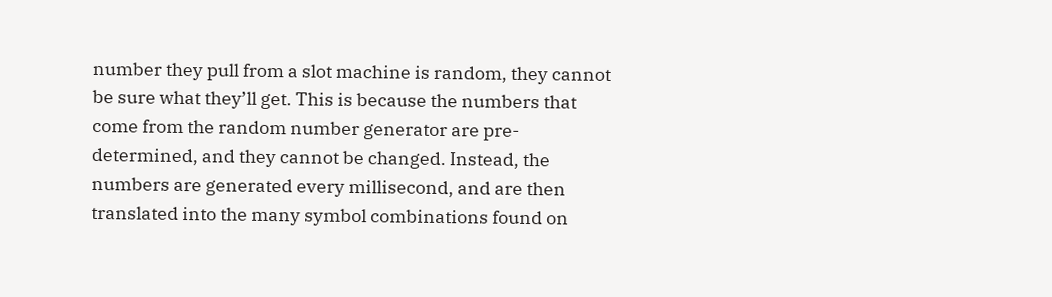number they pull from a slot machine is random, they cannot be sure what they’ll get. This is because the numbers that come from the random number generator are pre-determined, and they cannot be changed. Instead, the numbers are generated every millisecond, and are then translated into the many symbol combinations found on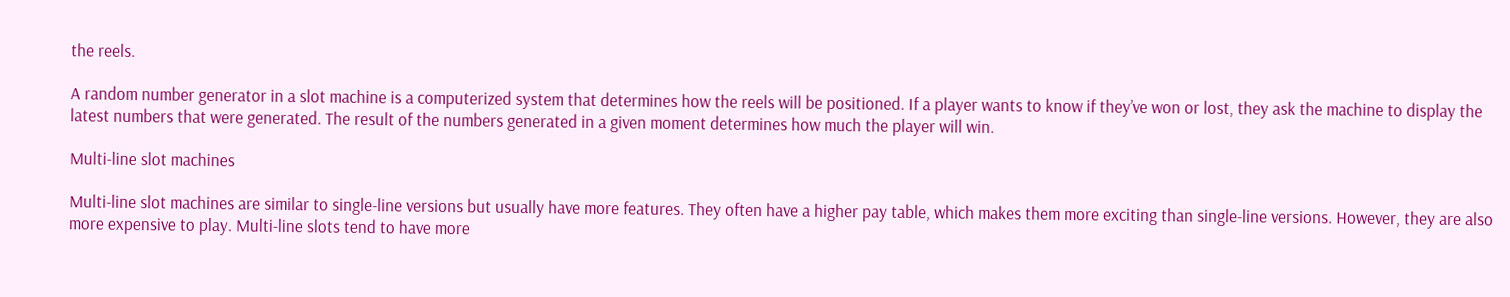the reels.

A random number generator in a slot machine is a computerized system that determines how the reels will be positioned. If a player wants to know if they’ve won or lost, they ask the machine to display the latest numbers that were generated. The result of the numbers generated in a given moment determines how much the player will win.

Multi-line slot machines

Multi-line slot machines are similar to single-line versions but usually have more features. They often have a higher pay table, which makes them more exciting than single-line versions. However, they are also more expensive to play. Multi-line slots tend to have more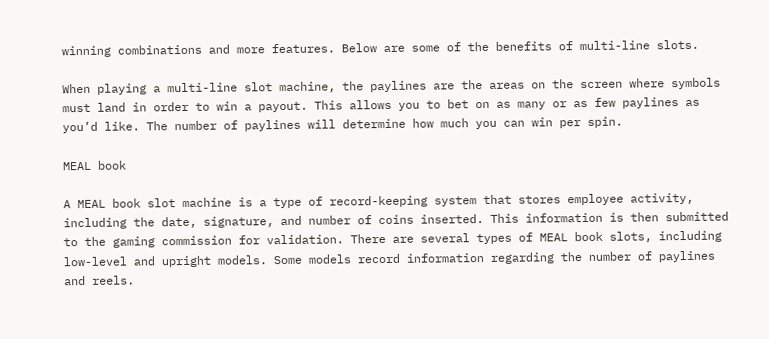winning combinations and more features. Below are some of the benefits of multi-line slots.

When playing a multi-line slot machine, the paylines are the areas on the screen where symbols must land in order to win a payout. This allows you to bet on as many or as few paylines as you’d like. The number of paylines will determine how much you can win per spin.

MEAL book

A MEAL book slot machine is a type of record-keeping system that stores employee activity, including the date, signature, and number of coins inserted. This information is then submitted to the gaming commission for validation. There are several types of MEAL book slots, including low-level and upright models. Some models record information regarding the number of paylines and reels.